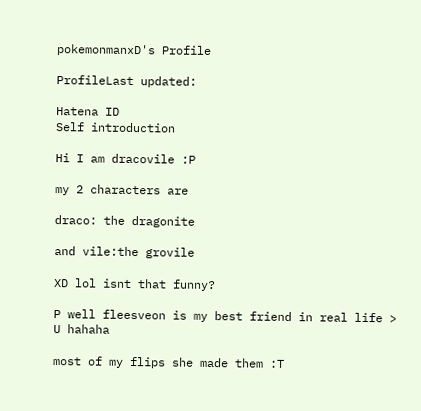pokemonmanxD's Profile

ProfileLast updated:

Hatena ID
Self introduction

Hi I am dracovile :P

my 2 characters are

draco: the dragonite

and vile:the grovile

XD lol isnt that funny?

P well fleesveon is my best friend in real life >
U hahaha

most of my flips she made them :T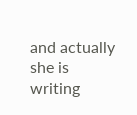and actually she is writing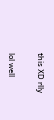this XD rlly

lol well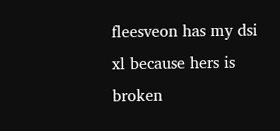fleesveon has my dsi xl because hers is broken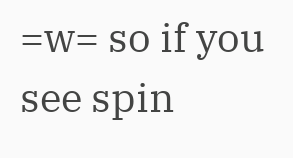=w= so if you see spin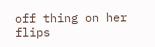off thing on her flips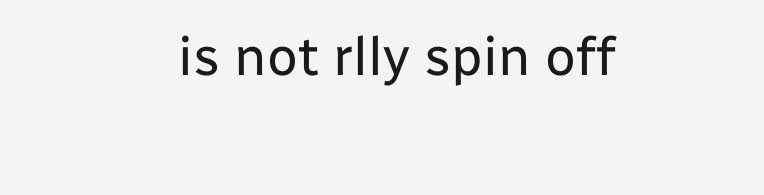is not rlly spin off